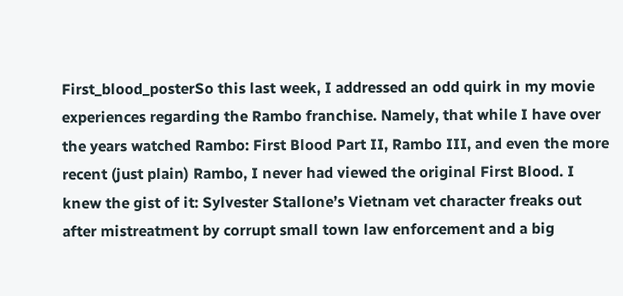First_blood_posterSo this last week, I addressed an odd quirk in my movie experiences regarding the Rambo franchise. Namely, that while I have over the years watched Rambo: First Blood Part II, Rambo III, and even the more recent (just plain) Rambo, I never had viewed the original First Blood. I knew the gist of it: Sylvester Stallone’s Vietnam vet character freaks out after mistreatment by corrupt small town law enforcement and a big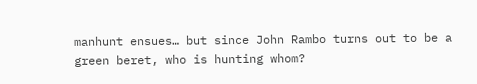manhunt ensues… but since John Rambo turns out to be a green beret, who is hunting whom?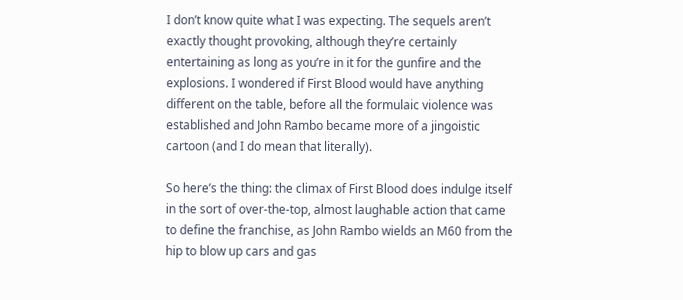I don’t know quite what I was expecting. The sequels aren’t exactly thought provoking, although they’re certainly entertaining as long as you’re in it for the gunfire and the explosions. I wondered if First Blood would have anything different on the table, before all the formulaic violence was established and John Rambo became more of a jingoistic cartoon (and I do mean that literally).

So here’s the thing: the climax of First Blood does indulge itself in the sort of over-the-top, almost laughable action that came to define the franchise, as John Rambo wields an M60 from the hip to blow up cars and gas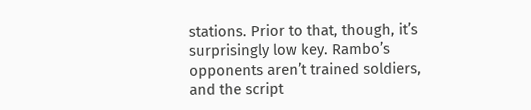stations. Prior to that, though, it’s surprisingly low key. Rambo’s opponents aren’t trained soldiers, and the script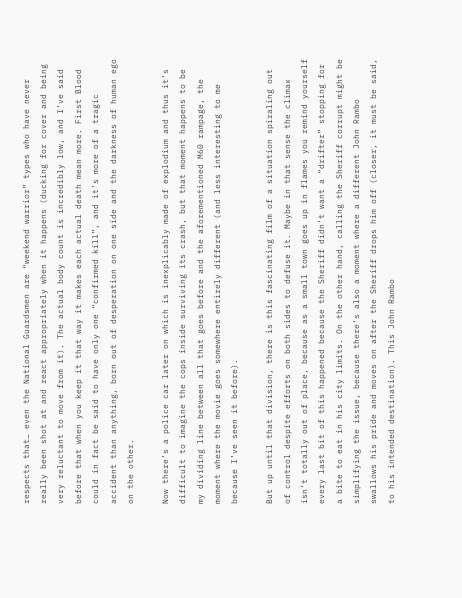respects that… even the National Guardsmen are “weekend warrior” types who have never really been shot at and react appropriately when it happens (ducking for cover and being very reluctant to move from it). The actual body count is incredibly low, and I’ve said before that when you keep it that way it makes each actual death mean more. First Blood could in fact be said to have only one “confirmed kill”, and it’s more of a tragic accident than anything, born out of desperation on one side and the darkness of human ego on the other.

Now there’s a police car later on which is inexplicably made of explodium and thus it’s difficult to imagine the cops inside surviving its crash, but that moment happens to be my dividing line between all that goes before and the aforementioned M60 rampage, the moment where the movie goes somewhere entirely different (and less interesting to me because I’ve seen it before).

But up until that division, there is this fascinating film of a situation spiraling out of control despite efforts on both sides to defuse it. Maybe in that sense the climax isn’t totally out of place, because as a small town goes up in flames you remind yourself every last bit of this happened because the Sheriff didn’t want a “drifter” stopping for a bite to eat in his city limits. On the other hand, calling the Sheriff corrupt might be simplifying the issue, because there’s also a moment where a different John Rambo swallows his pride and moves on after the Sheriff drops him off (closer, it must be said, to his intended destination). This John Rambo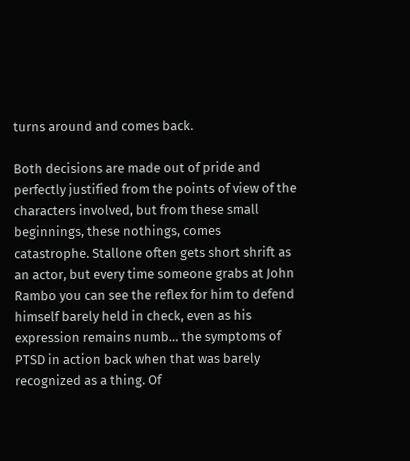turns around and comes back.

Both decisions are made out of pride and perfectly justified from the points of view of the characters involved, but from these small beginnings, these nothings, comes catastrophe. Stallone often gets short shrift as an actor, but every time someone grabs at John Rambo you can see the reflex for him to defend himself barely held in check, even as his expression remains numb… the symptoms of PTSD in action back when that was barely recognized as a thing. Of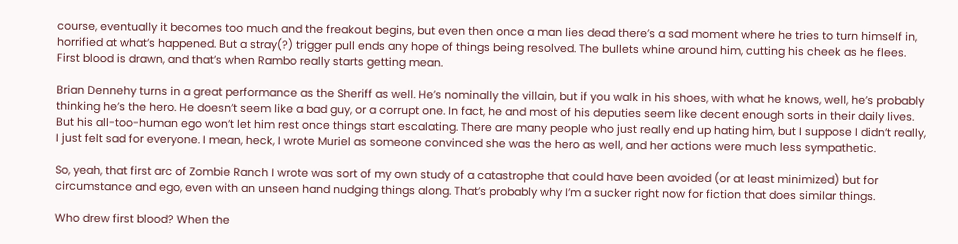course, eventually it becomes too much and the freakout begins, but even then once a man lies dead there’s a sad moment where he tries to turn himself in, horrified at what’s happened. But a stray(?) trigger pull ends any hope of things being resolved. The bullets whine around him, cutting his cheek as he flees. First blood is drawn, and that’s when Rambo really starts getting mean.

Brian Dennehy turns in a great performance as the Sheriff as well. He’s nominally the villain, but if you walk in his shoes, with what he knows, well, he’s probably thinking he’s the hero. He doesn’t seem like a bad guy, or a corrupt one. In fact, he and most of his deputies seem like decent enough sorts in their daily lives. But his all-too-human ego won’t let him rest once things start escalating. There are many people who just really end up hating him, but I suppose I didn’t really, I just felt sad for everyone. I mean, heck, I wrote Muriel as someone convinced she was the hero as well, and her actions were much less sympathetic.

So, yeah, that first arc of Zombie Ranch I wrote was sort of my own study of a catastrophe that could have been avoided (or at least minimized) but for circumstance and ego, even with an unseen hand nudging things along. That’s probably why I’m a sucker right now for fiction that does similar things.

Who drew first blood? When the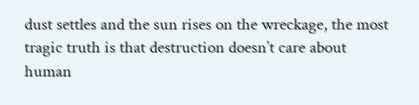dust settles and the sun rises on the wreckage, the most tragic truth is that destruction doesn’t care about human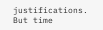justifications. But time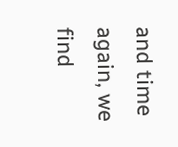and time again, we find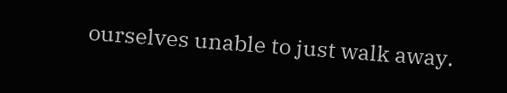ourselves unable to just walk away.